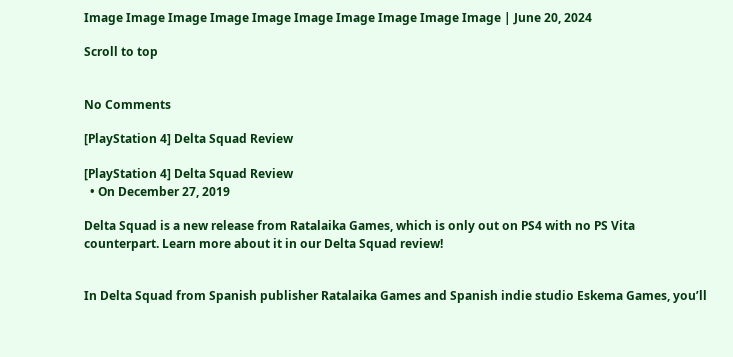Image Image Image Image Image Image Image Image Image Image | June 20, 2024

Scroll to top


No Comments

[PlayStation 4] Delta Squad Review

[PlayStation 4] Delta Squad Review
  • On December 27, 2019

Delta Squad is a new release from Ratalaika Games, which is only out on PS4 with no PS Vita counterpart. Learn more about it in our Delta Squad review!


In Delta Squad from Spanish publisher Ratalaika Games and Spanish indie studio Eskema Games, you’ll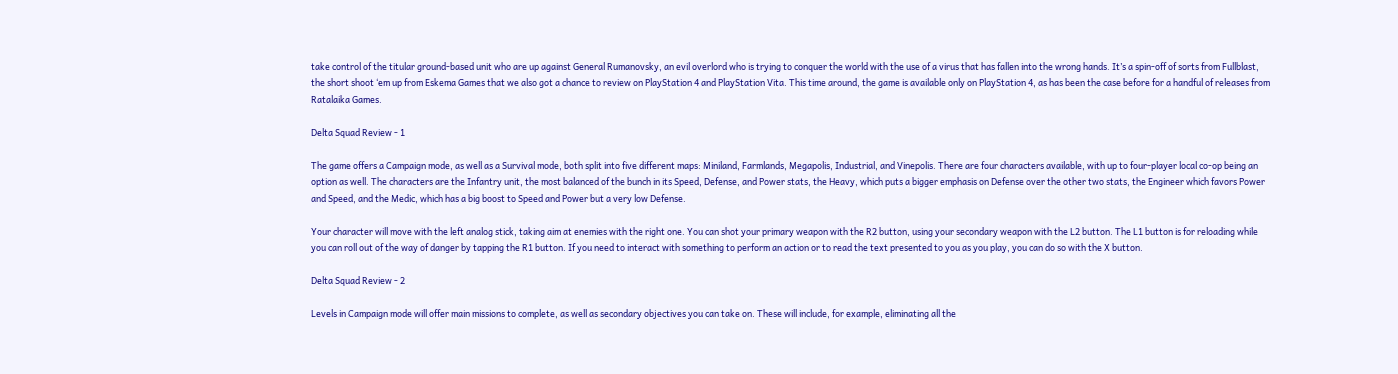take control of the titular ground-based unit who are up against General Rumanovsky, an evil overlord who is trying to conquer the world with the use of a virus that has fallen into the wrong hands. It’s a spin-off of sorts from Fullblast, the short shoot ‘em up from Eskema Games that we also got a chance to review on PlayStation 4 and PlayStation Vita. This time around, the game is available only on PlayStation 4, as has been the case before for a handful of releases from Ratalaika Games.

Delta Squad Review - 1

The game offers a Campaign mode, as well as a Survival mode, both split into five different maps: Miniland, Farmlands, Megapolis, Industrial, and Vinepolis. There are four characters available, with up to four-player local co-op being an option as well. The characters are the Infantry unit, the most balanced of the bunch in its Speed, Defense, and Power stats, the Heavy, which puts a bigger emphasis on Defense over the other two stats, the Engineer which favors Power and Speed, and the Medic, which has a big boost to Speed and Power but a very low Defense.

Your character will move with the left analog stick, taking aim at enemies with the right one. You can shot your primary weapon with the R2 button, using your secondary weapon with the L2 button. The L1 button is for reloading while you can roll out of the way of danger by tapping the R1 button. If you need to interact with something to perform an action or to read the text presented to you as you play, you can do so with the X button.

Delta Squad Review - 2

Levels in Campaign mode will offer main missions to complete, as well as secondary objectives you can take on. These will include, for example, eliminating all the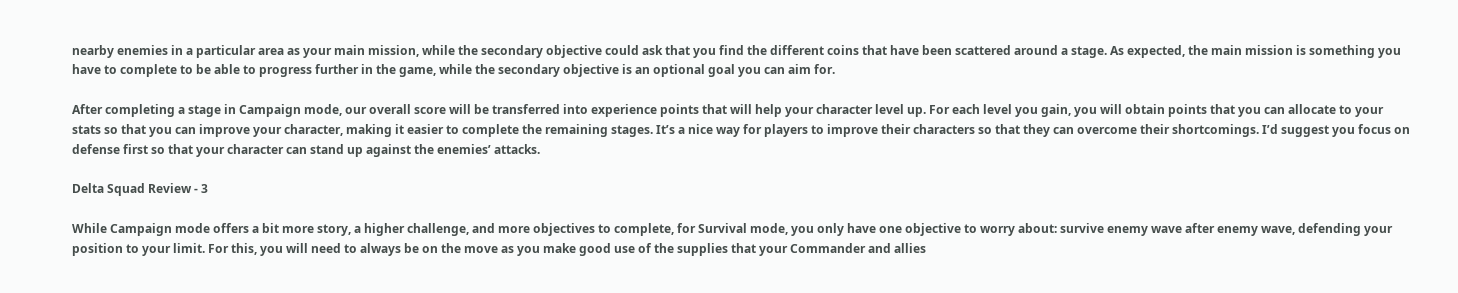nearby enemies in a particular area as your main mission, while the secondary objective could ask that you find the different coins that have been scattered around a stage. As expected, the main mission is something you have to complete to be able to progress further in the game, while the secondary objective is an optional goal you can aim for.

After completing a stage in Campaign mode, our overall score will be transferred into experience points that will help your character level up. For each level you gain, you will obtain points that you can allocate to your stats so that you can improve your character, making it easier to complete the remaining stages. It’s a nice way for players to improve their characters so that they can overcome their shortcomings. I’d suggest you focus on defense first so that your character can stand up against the enemies’ attacks.

Delta Squad Review - 3

While Campaign mode offers a bit more story, a higher challenge, and more objectives to complete, for Survival mode, you only have one objective to worry about: survive enemy wave after enemy wave, defending your position to your limit. For this, you will need to always be on the move as you make good use of the supplies that your Commander and allies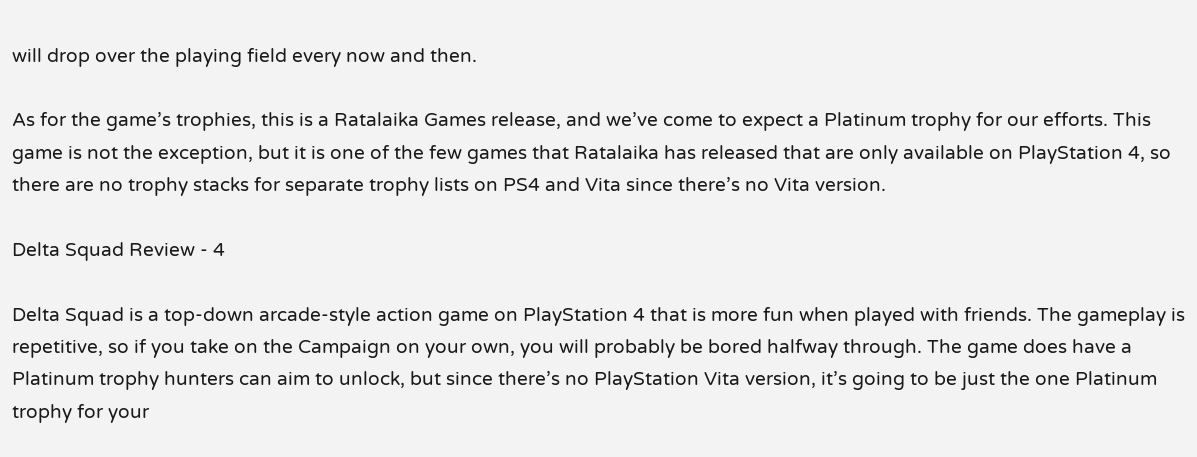will drop over the playing field every now and then.

As for the game’s trophies, this is a Ratalaika Games release, and we’ve come to expect a Platinum trophy for our efforts. This game is not the exception, but it is one of the few games that Ratalaika has released that are only available on PlayStation 4, so there are no trophy stacks for separate trophy lists on PS4 and Vita since there’s no Vita version.

Delta Squad Review - 4

Delta Squad is a top-down arcade-style action game on PlayStation 4 that is more fun when played with friends. The gameplay is repetitive, so if you take on the Campaign on your own, you will probably be bored halfway through. The game does have a Platinum trophy hunters can aim to unlock, but since there’s no PlayStation Vita version, it’s going to be just the one Platinum trophy for your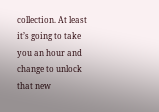collection. At least it’s going to take you an hour and change to unlock that new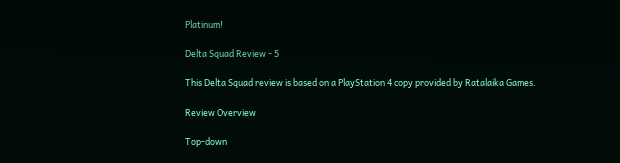Platinum!

Delta Squad Review - 5

This Delta Squad review is based on a PlayStation 4 copy provided by Ratalaika Games.

Review Overview

Top-down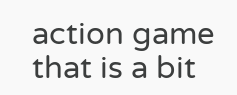action game that is a bit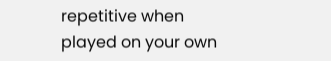repetitive when played on your own